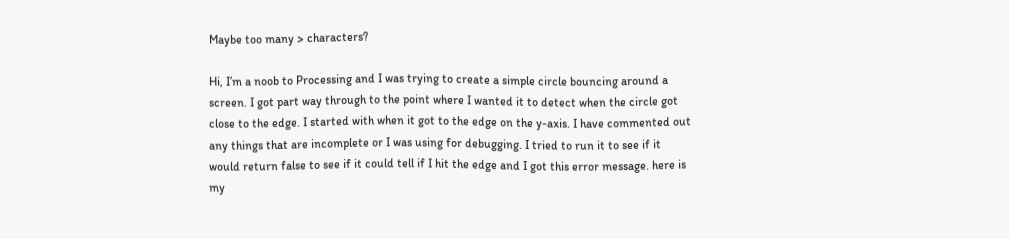Maybe too many > characters?

Hi, I’m a noob to Processing and I was trying to create a simple circle bouncing around a screen. I got part way through to the point where I wanted it to detect when the circle got close to the edge. I started with when it got to the edge on the y-axis. I have commented out any things that are incomplete or I was using for debugging. I tried to run it to see if it would return false to see if it could tell if I hit the edge and I got this error message. here is my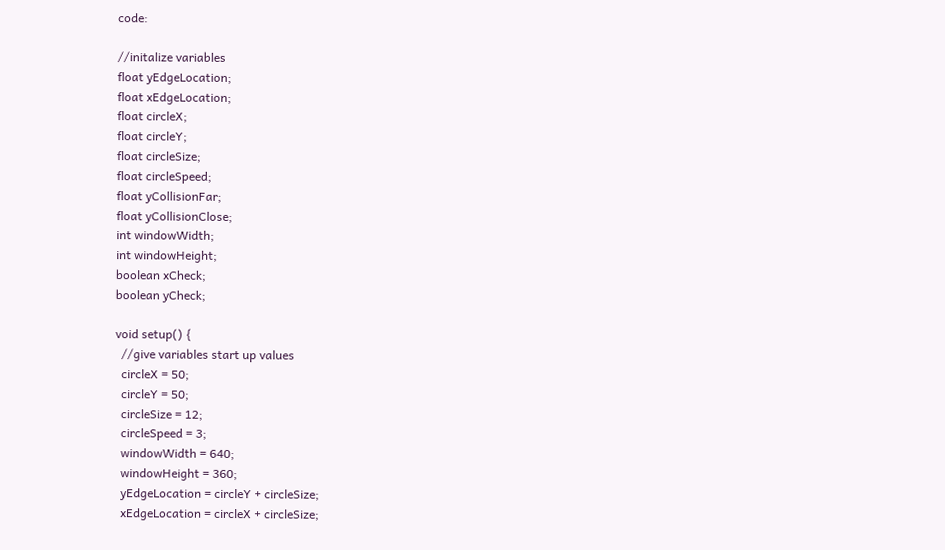code:

//initalize variables
float yEdgeLocation;
float xEdgeLocation;
float circleX;
float circleY;
float circleSize;
float circleSpeed;
float yCollisionFar;
float yCollisionClose;
int windowWidth;
int windowHeight;
boolean xCheck;
boolean yCheck;

void setup() {
  //give variables start up values
  circleX = 50;
  circleY = 50;
  circleSize = 12;
  circleSpeed = 3;
  windowWidth = 640;
  windowHeight = 360;
  yEdgeLocation = circleY + circleSize;
  xEdgeLocation = circleX + circleSize;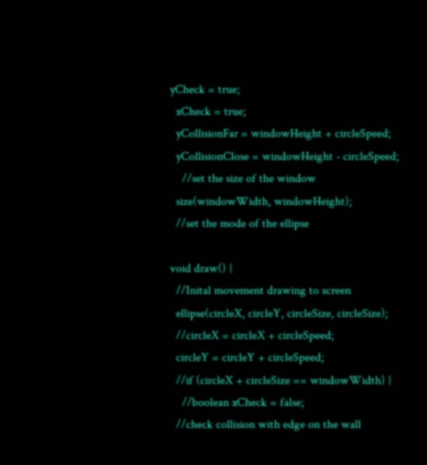yCheck = true;
  xCheck = true;
  yCollisionFar = windowHeight + circleSpeed;
  yCollisionClose = windowHeight - circleSpeed;
    //set the size of the window
  size(windowWidth, windowHeight);
  //set the mode of the ellipse

void draw() {
  //Inital movement drawing to screen
  ellipse(circleX, circleY, circleSize, circleSize);
  //circleX = circleX + circleSpeed;
  circleY = circleY + circleSpeed;
  //if (circleX + circleSize == windowWidth) {
    //boolean xCheck = false;
  //check collision with edge on the wall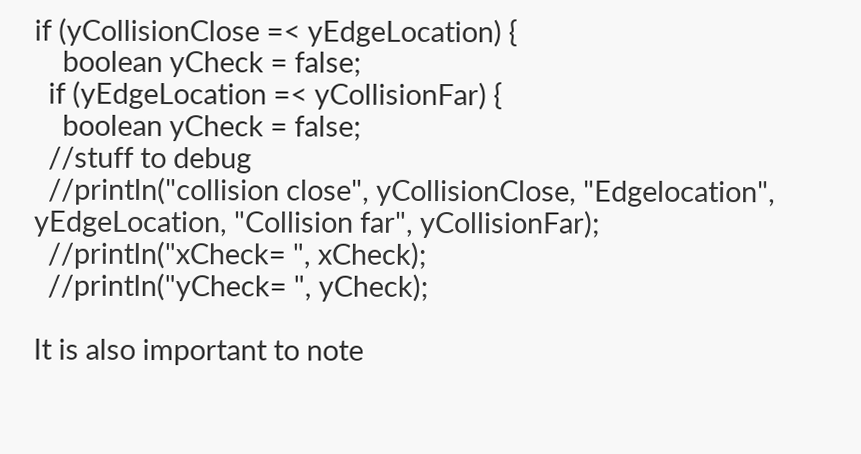if (yCollisionClose =< yEdgeLocation) {
    boolean yCheck = false;
  if (yEdgeLocation =< yCollisionFar) {
    boolean yCheck = false;
  //stuff to debug
  //println("collision close", yCollisionClose, "Edgelocation", yEdgeLocation, "Collision far", yCollisionFar);
  //println("xCheck= ", xCheck);
  //println("yCheck= ", yCheck);

It is also important to note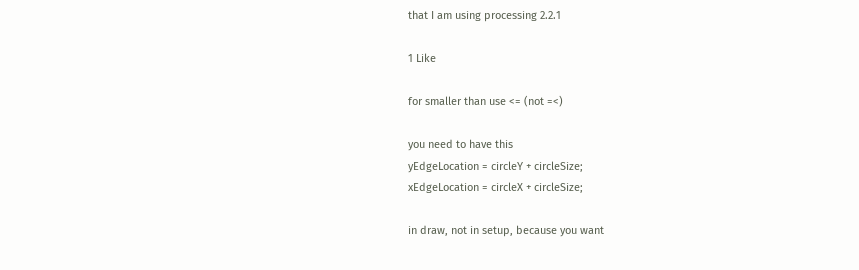that I am using processing 2.2.1

1 Like

for smaller than use <= (not =<)

you need to have this
yEdgeLocation = circleY + circleSize;
xEdgeLocation = circleX + circleSize;

in draw, not in setup, because you want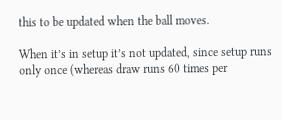this to be updated when the ball moves.

When it’s in setup it’s not updated, since setup runs only once (whereas draw runs 60 times per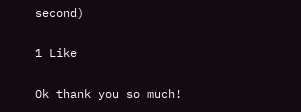second)

1 Like

Ok thank you so much!